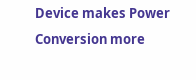Device makes Power Conversion more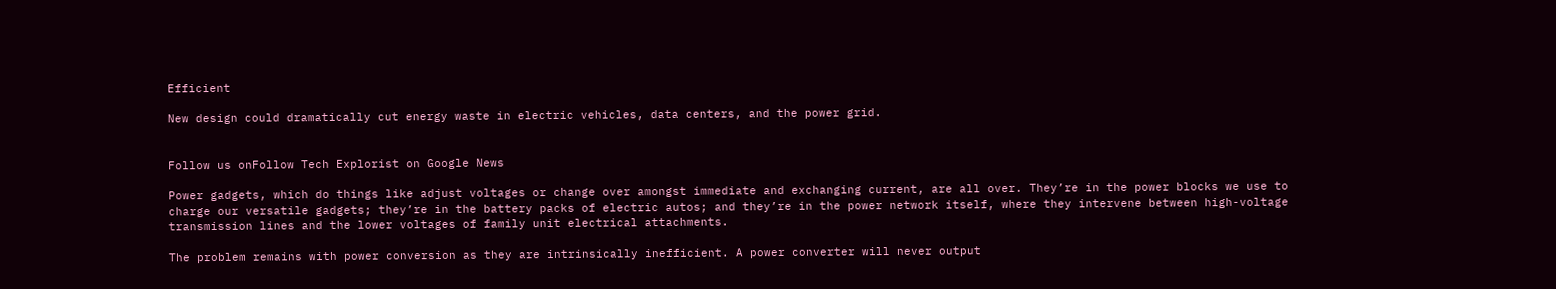Efficient

New design could dramatically cut energy waste in electric vehicles, data centers, and the power grid.


Follow us onFollow Tech Explorist on Google News

Power gadgets, which do things like adjust voltages or change over amongst immediate and exchanging current, are all over. They’re in the power blocks we use to charge our versatile gadgets; they’re in the battery packs of electric autos; and they’re in the power network itself, where they intervene between high-voltage transmission lines and the lower voltages of family unit electrical attachments.

The problem remains with power conversion as they are intrinsically inefficient. A power converter will never output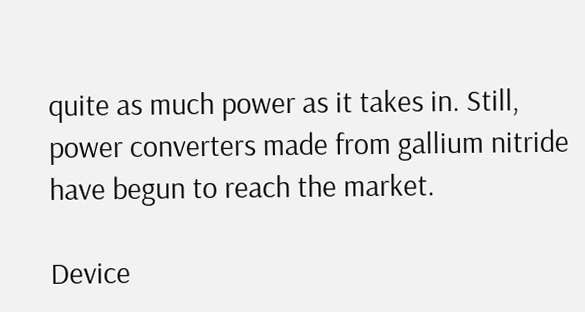quite as much power as it takes in. Still, power converters made from gallium nitride have begun to reach the market.

Device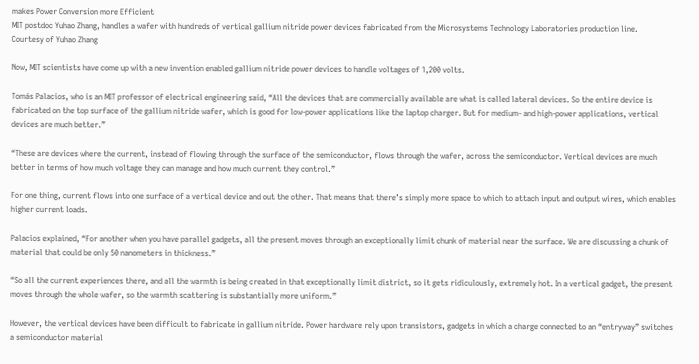makes Power Conversion more Efficient
MIT postdoc Yuhao Zhang, handles a wafer with hundreds of vertical gallium nitride power devices fabricated from the Microsystems Technology Laboratories production line.
Courtesy of Yuhao Zhang

Now, MIT scientists have come up with a new invention enabled gallium nitride power devices to handle voltages of 1,200 volts.

Tomás Palacios, who is an MIT professor of electrical engineering said, “All the devices that are commercially available are what is called lateral devices. So the entire device is fabricated on the top surface of the gallium nitride wafer, which is good for low-power applications like the laptop charger. But for medium- and high-power applications, vertical devices are much better.”

“These are devices where the current, instead of flowing through the surface of the semiconductor, flows through the wafer, across the semiconductor. Vertical devices are much better in terms of how much voltage they can manage and how much current they control.”

For one thing, current flows into one surface of a vertical device and out the other. That means that there’s simply more space to which to attach input and output wires, which enables higher current loads.

Palacios explained, “For another when you have parallel gadgets, all the present moves through an exceptionally limit chunk of material near the surface. We are discussing a chunk of material that could be only 50 nanometers in thickness.”

“So all the current experiences there, and all the warmth is being created in that exceptionally limit district, so it gets ridiculously, extremely hot. In a vertical gadget, the present moves through the whole wafer, so the warmth scattering is substantially more uniform.”

However, the vertical devices have been difficult to fabricate in gallium nitride. Power hardware rely upon transistors, gadgets in which a charge connected to an “entryway” switches a semiconductor material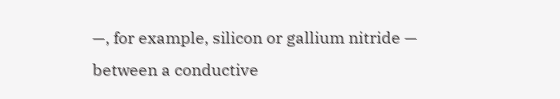—, for example, silicon or gallium nitride — between a conductive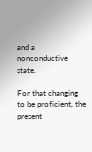and a nonconductive state.

For that changing to be proficient, the present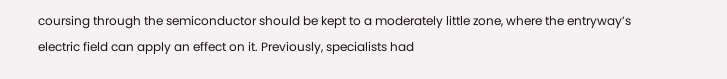coursing through the semiconductor should be kept to a moderately little zone, where the entryway’s electric field can apply an effect on it. Previously, specialists had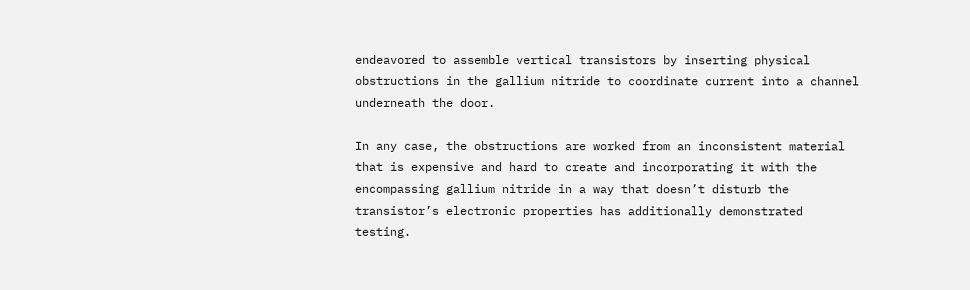endeavored to assemble vertical transistors by inserting physical obstructions in the gallium nitride to coordinate current into a channel underneath the door.

In any case, the obstructions are worked from an inconsistent material that is expensive and hard to create and incorporating it with the encompassing gallium nitride in a way that doesn’t disturb the transistor’s electronic properties has additionally demonstrated testing.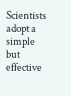Scientists adopt a simple but effective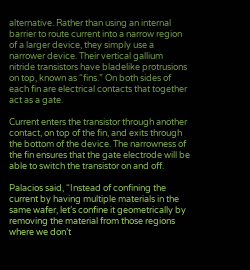alternative. Rather than using an internal barrier to route current into a narrow region of a larger device, they simply use a narrower device. Their vertical gallium nitride transistors have bladelike protrusions on top, known as “fins.” On both sides of each fin are electrical contacts that together act as a gate.

Current enters the transistor through another contact, on top of the fin, and exits through the bottom of the device. The narrowness of the fin ensures that the gate electrode will be able to switch the transistor on and off.

Palacios said, “Instead of confining the current by having multiple materials in the same wafer, let’s confine it geometrically by removing the material from those regions where we don’t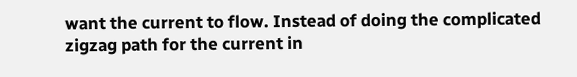want the current to flow. Instead of doing the complicated zigzag path for the current in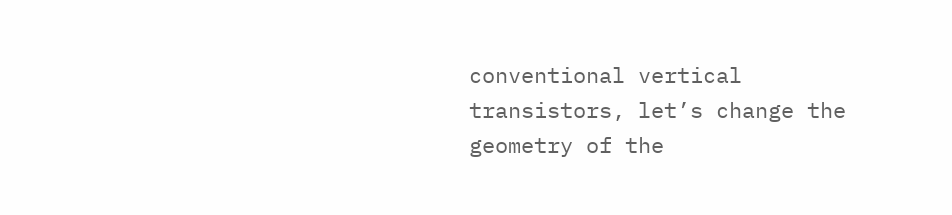conventional vertical transistors, let’s change the geometry of the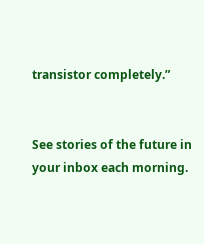transistor completely.”


See stories of the future in your inbox each morning.